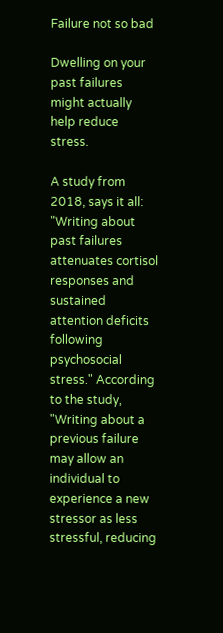Failure not so bad

Dwelling on your past failures might actually help reduce stress.

A study from 2018, says it all: "Writing about past failures attenuates cortisol responses and sustained attention deficits following psychosocial stress." According to the study, "Writing about a previous failure may allow an individual to experience a new stressor as less stressful, reducing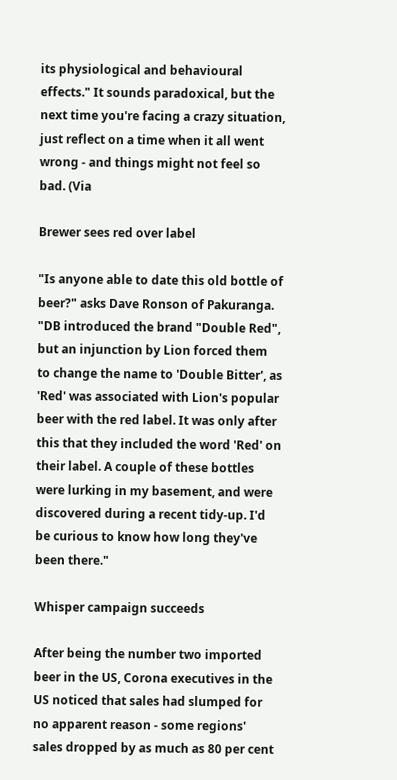its physiological and behavioural effects." It sounds paradoxical, but the next time you're facing a crazy situation, just reflect on a time when it all went wrong - and things might not feel so bad. (Via

Brewer sees red over label

"Is anyone able to date this old bottle of beer?" asks Dave Ronson of Pakuranga. "DB introduced the brand "Double Red", but an injunction by Lion forced them to change the name to 'Double Bitter', as 'Red' was associated with Lion's popular beer with the red label. It was only after this that they included the word 'Red' on their label. A couple of these bottles were lurking in my basement, and were discovered during a recent tidy-up. I'd be curious to know how long they've been there."

Whisper campaign succeeds

After being the number two imported beer in the US, Corona executives in the US noticed that sales had slumped for no apparent reason - some regions' sales dropped by as much as 80 per cent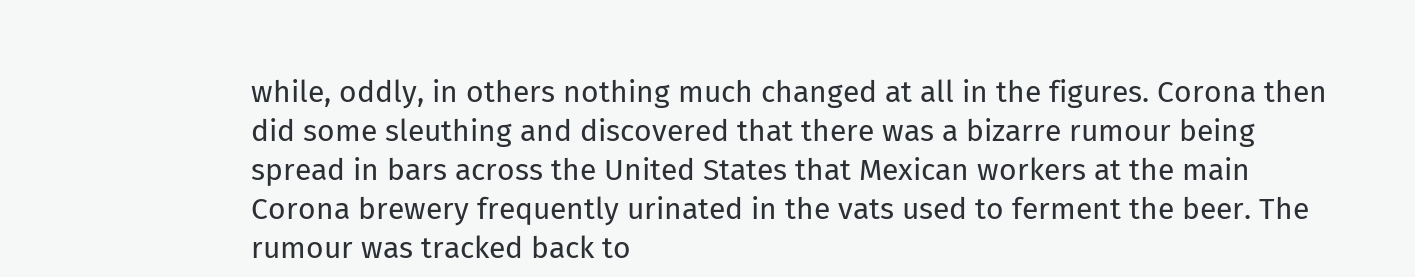while, oddly, in others nothing much changed at all in the figures. Corona then did some sleuthing and discovered that there was a bizarre rumour being spread in bars across the United States that Mexican workers at the main Corona brewery frequently urinated in the vats used to ferment the beer. The rumour was tracked back to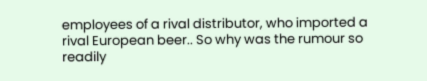employees of a rival distributor, who imported a rival European beer.. So why was the rumour so readily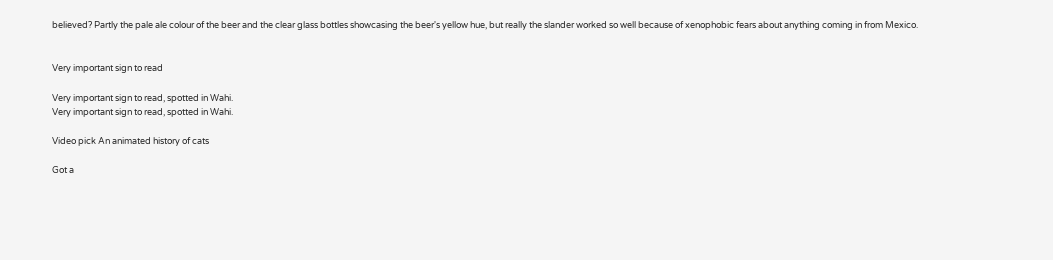believed? Partly the pale ale colour of the beer and the clear glass bottles showcasing the beer's yellow hue, but really the slander worked so well because of xenophobic fears about anything coming in from Mexico.


Very important sign to read

Very important sign to read, spotted in Wahi.
Very important sign to read, spotted in Wahi.

Video pick An animated history of cats

Got a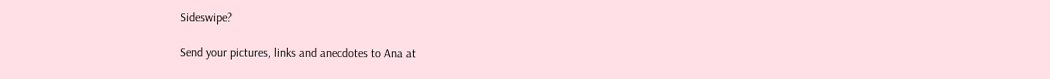Sideswipe?

Send your pictures, links and anecdotes to Ana at